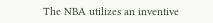The NBA utilizes an inventive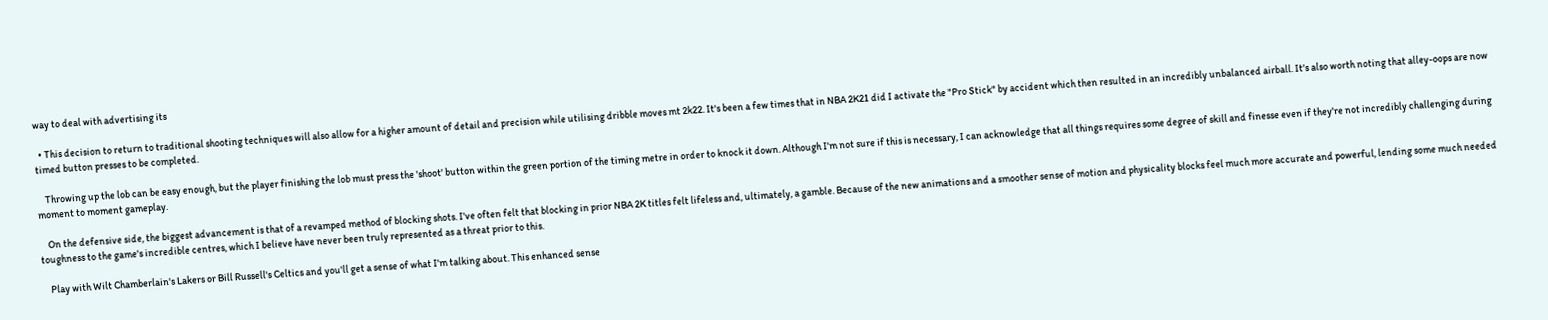way to deal with advertising its

  • This decision to return to traditional shooting techniques will also allow for a higher amount of detail and precision while utilising dribble moves mt 2k22. It's been a few times that in NBA 2K21 did I activate the "Pro Stick" by accident which then resulted in an incredibly unbalanced airball. It's also worth noting that alley-oops are now timed button presses to be completed.

    Throwing up the lob can be easy enough, but the player finishing the lob must press the 'shoot' button within the green portion of the timing metre in order to knock it down. Although I'm not sure if this is necessary, I can acknowledge that all things requires some degree of skill and finesse even if they're not incredibly challenging during moment to moment gameplay.

    On the defensive side, the biggest advancement is that of a revamped method of blocking shots. I've often felt that blocking in prior NBA 2K titles felt lifeless and, ultimately, a gamble. Because of the new animations and a smoother sense of motion and physicality blocks feel much more accurate and powerful, lending some much needed toughness to the game's incredible centres, which I believe have never been truly represented as a threat prior to this.

    Play with Wilt Chamberlain's Lakers or Bill Russell's Celtics and you'll get a sense of what I'm talking about. This enhanced sense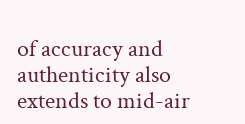of accuracy and authenticity also extends to mid-air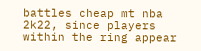battles cheap mt nba 2k22, since players within the ring appear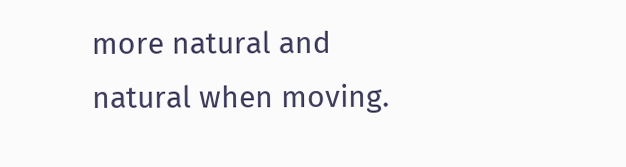more natural and natural when moving.